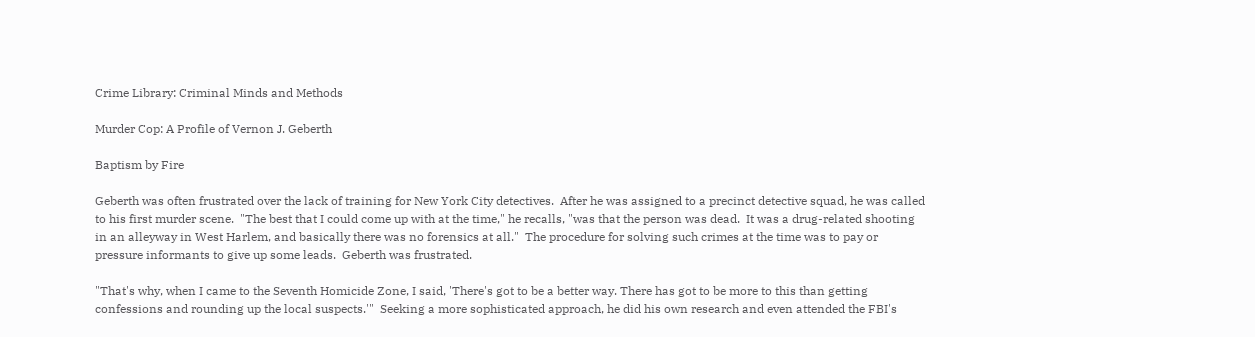Crime Library: Criminal Minds and Methods

Murder Cop: A Profile of Vernon J. Geberth

Baptism by Fire

Geberth was often frustrated over the lack of training for New York City detectives.  After he was assigned to a precinct detective squad, he was called to his first murder scene.  "The best that I could come up with at the time," he recalls, "was that the person was dead.  It was a drug-related shooting in an alleyway in West Harlem, and basically there was no forensics at all."  The procedure for solving such crimes at the time was to pay or pressure informants to give up some leads.  Geberth was frustrated.

"That's why, when I came to the Seventh Homicide Zone, I said, 'There's got to be a better way. There has got to be more to this than getting confessions and rounding up the local suspects.'"  Seeking a more sophisticated approach, he did his own research and even attended the FBI's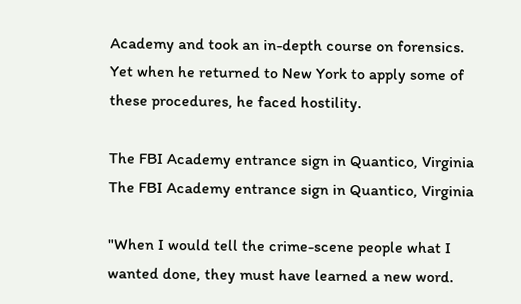Academy and took an in-depth course on forensics.  Yet when he returned to New York to apply some of these procedures, he faced hostility.

The FBI Academy entrance sign in Quantico, Virginia
The FBI Academy entrance sign in Quantico, Virginia

"When I would tell the crime-scene people what I wanted done, they must have learned a new word.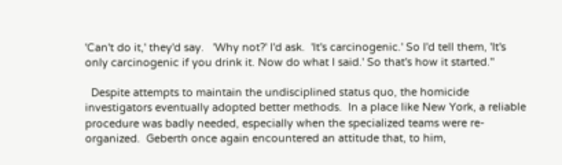'Can't do it,' they'd say.   'Why not?' I'd ask.  'It's carcinogenic.' So I'd tell them, 'It's only carcinogenic if you drink it. Now do what I said.' So that's how it started."

  Despite attempts to maintain the undisciplined status quo, the homicide investigators eventually adopted better methods.  In a place like New York, a reliable procedure was badly needed, especially when the specialized teams were re-organized.  Geberth once again encountered an attitude that, to him,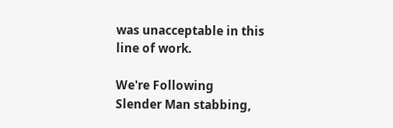was unacceptable in this line of work.

We're Following
Slender Man stabbing,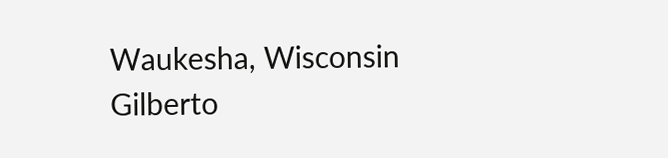Waukesha, Wisconsin
Gilberto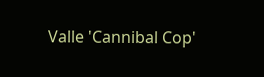Valle 'Cannibal Cop'